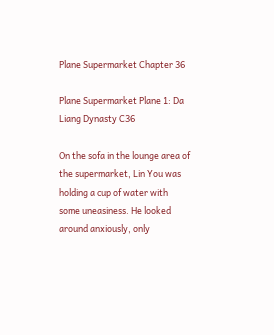Plane Supermarket Chapter 36

Plane Supermarket Plane 1: Da Liang Dynasty C36

On the sofa in the lounge area of the supermarket, Lin You was holding a cup of water with some uneasiness. He looked around anxiously, only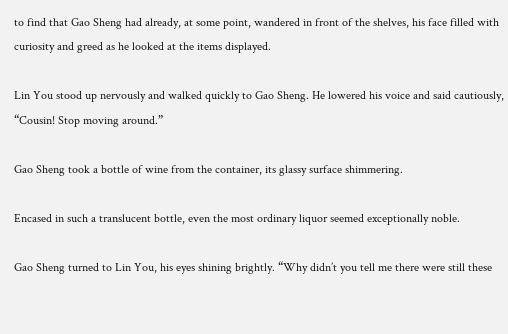to find that Gao Sheng had already, at some point, wandered in front of the shelves, his face filled with curiosity and greed as he looked at the items displayed.

Lin You stood up nervously and walked quickly to Gao Sheng. He lowered his voice and said cautiously, “Cousin! Stop moving around.”

Gao Sheng took a bottle of wine from the container, its glassy surface shimmering.

Encased in such a translucent bottle, even the most ordinary liquor seemed exceptionally noble.

Gao Sheng turned to Lin You, his eyes shining brightly. “Why didn’t you tell me there were still these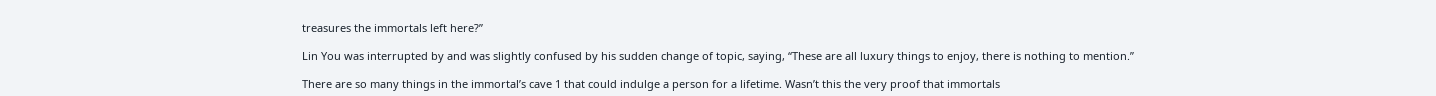treasures the immortals left here?”

Lin You was interrupted by and was slightly confused by his sudden change of topic, saying, “These are all luxury things to enjoy, there is nothing to mention.”

There are so many things in the immortal’s cave 1 that could indulge a person for a lifetime. Wasn’t this the very proof that immortals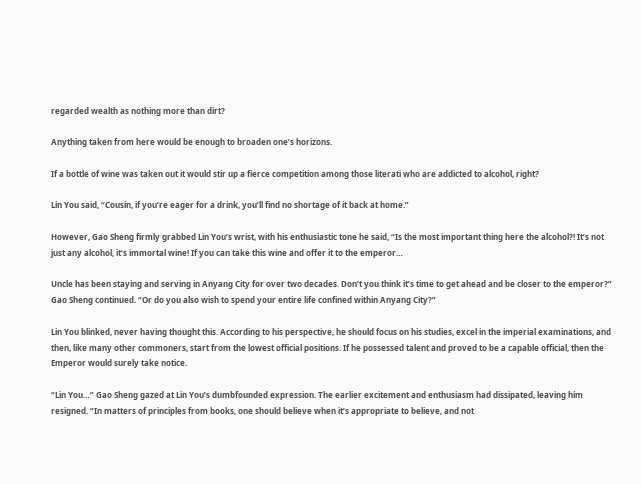regarded wealth as nothing more than dirt?

Anything taken from here would be enough to broaden one’s horizons.

If a bottle of wine was taken out it would stir up a fierce competition among those literati who are addicted to alcohol, right?

Lin You said, “Cousin, if you’re eager for a drink, you’ll find no shortage of it back at home.”

However, Gao Sheng firmly grabbed Lin You’s wrist, with his enthusiastic tone he said, “Is the most important thing here the alcohol?! It’s not just any alcohol, it’s immortal wine! If you can take this wine and offer it to the emperor…

Uncle has been staying and serving in Anyang City for over two decades. Don’t you think it’s time to get ahead and be closer to the emperor?” Gao Sheng continued. “Or do you also wish to spend your entire life confined within Anyang City?”

Lin You blinked, never having thought this. According to his perspective, he should focus on his studies, excel in the imperial examinations, and then, like many other commoners, start from the lowest official positions. If he possessed talent and proved to be a capable official, then the Emperor would surely take notice.

“Lin You…” Gao Sheng gazed at Lin You’s dumbfounded expression. The earlier excitement and enthusiasm had dissipated, leaving him resigned. “In matters of principles from books, one should believe when it’s appropriate to believe, and not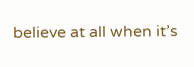believe at all when it’s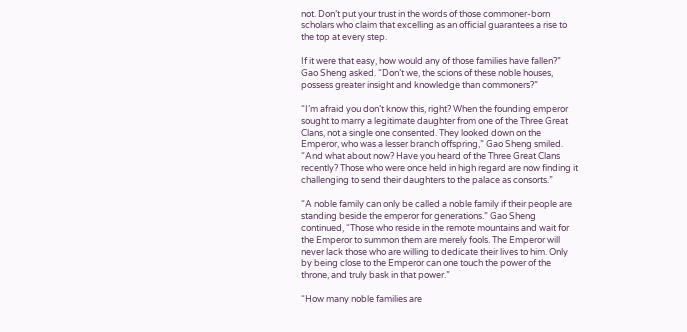not. Don’t put your trust in the words of those commoner-born scholars who claim that excelling as an official guarantees a rise to the top at every step.

If it were that easy, how would any of those families have fallen?” Gao Sheng asked. “Don’t we, the scions of these noble houses, possess greater insight and knowledge than commoners?”

“I’m afraid you don’t know this, right? When the founding emperor sought to marry a legitimate daughter from one of the Three Great Clans, not a single one consented. They looked down on the Emperor, who was a lesser branch offspring,” Gao Sheng smiled. “And what about now? Have you heard of the Three Great Clans recently? Those who were once held in high regard are now finding it challenging to send their daughters to the palace as consorts.”

“A noble family can only be called a noble family if their people are standing beside the emperor for generations.” Gao Sheng continued, “Those who reside in the remote mountains and wait for the Emperor to summon them are merely fools. The Emperor will never lack those who are willing to dedicate their lives to him. Only by being close to the Emperor can one touch the power of the throne, and truly bask in that power.”

“How many noble families are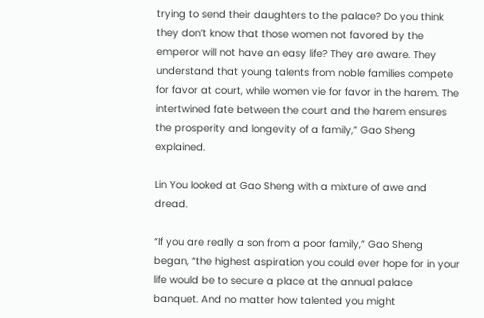trying to send their daughters to the palace? Do you think they don’t know that those women not favored by the emperor will not have an easy life? They are aware. They understand that young talents from noble families compete for favor at court, while women vie for favor in the harem. The intertwined fate between the court and the harem ensures the prosperity and longevity of a family,” Gao Sheng explained.

Lin You looked at Gao Sheng with a mixture of awe and dread.

“If you are really a son from a poor family,” Gao Sheng began, “the highest aspiration you could ever hope for in your life would be to secure a place at the annual palace banquet. And no matter how talented you might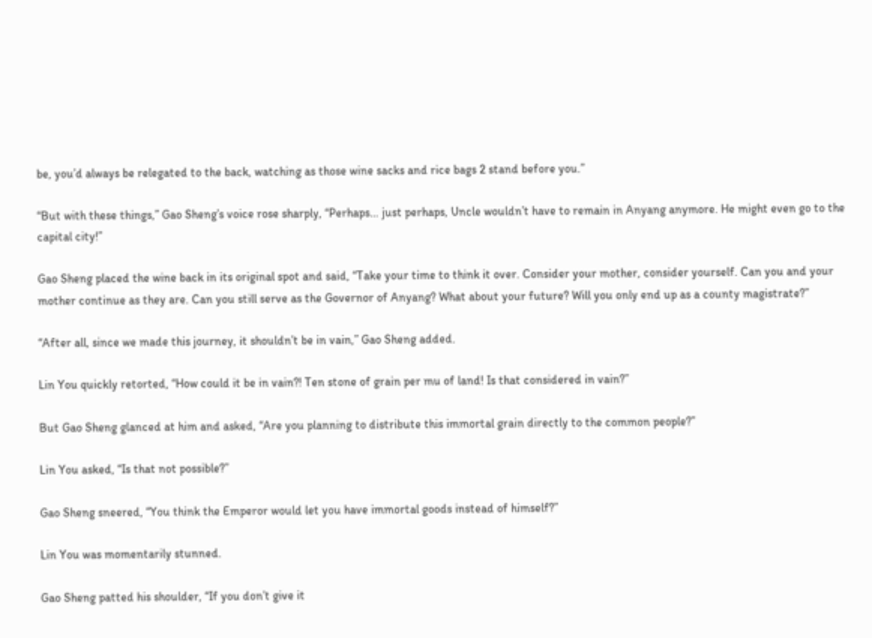be, you’d always be relegated to the back, watching as those wine sacks and rice bags 2 stand before you.”

“But with these things,” Gao Sheng’s voice rose sharply, “Perhaps… just perhaps, Uncle wouldn’t have to remain in Anyang anymore. He might even go to the capital city!”

Gao Sheng placed the wine back in its original spot and said, “Take your time to think it over. Consider your mother, consider yourself. Can you and your mother continue as they are. Can you still serve as the Governor of Anyang? What about your future? Will you only end up as a county magistrate?”

“After all, since we made this journey, it shouldn’t be in vain,” Gao Sheng added.

Lin You quickly retorted, “How could it be in vain?! Ten stone of grain per mu of land! Is that considered in vain?”

But Gao Sheng glanced at him and asked, “Are you planning to distribute this immortal grain directly to the common people?”

Lin You asked, “Is that not possible?”

Gao Sheng sneered, “You think the Emperor would let you have immortal goods instead of himself?”

Lin You was momentarily stunned.

Gao Sheng patted his shoulder, “If you don’t give it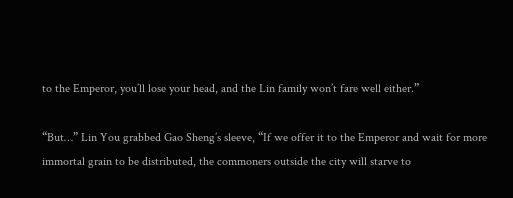to the Emperor, you’ll lose your head, and the Lin family won’t fare well either.”

“But…” Lin You grabbed Gao Sheng’s sleeve, “If we offer it to the Emperor and wait for more immortal grain to be distributed, the commoners outside the city will starve to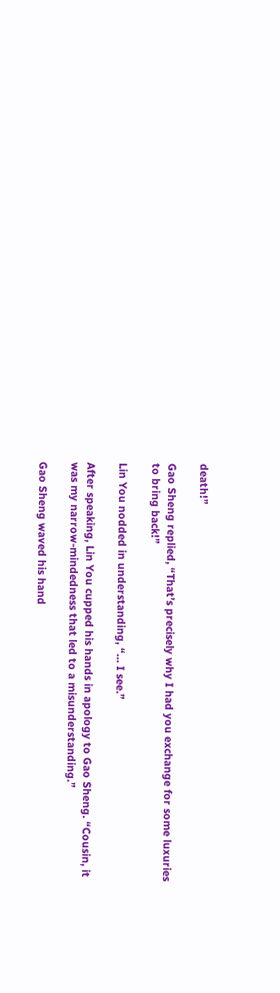death!”

Gao Sheng replied, “That’s precisely why I had you exchange for some luxuries to bring back!”

Lin You nodded in understanding, “… I see.”

After speaking, Lin You cupped his hands in apology to Gao Sheng. “Cousin, it was my narrow-mindedness that led to a misunderstanding.”

Gao Sheng waved his hand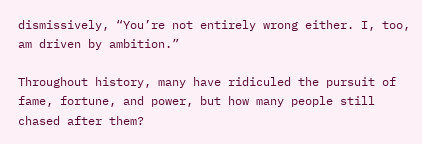dismissively, “You’re not entirely wrong either. I, too, am driven by ambition.”

Throughout history, many have ridiculed the pursuit of fame, fortune, and power, but how many people still chased after them?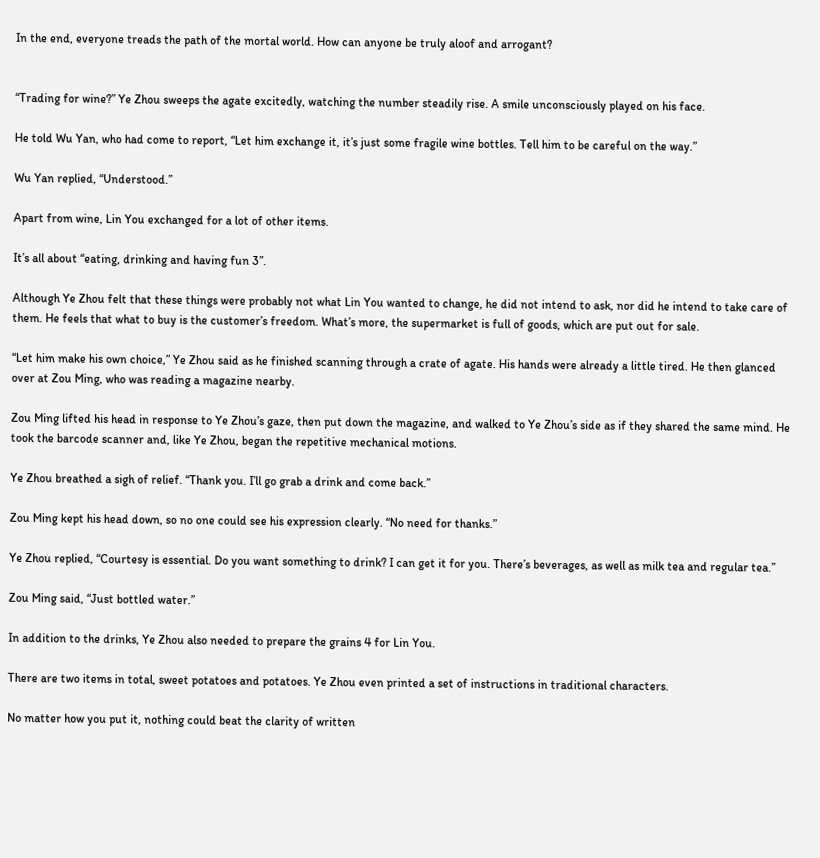In the end, everyone treads the path of the mortal world. How can anyone be truly aloof and arrogant?


“Trading for wine?” Ye Zhou sweeps the agate excitedly, watching the number steadily rise. A smile unconsciously played on his face.

He told Wu Yan, who had come to report, “Let him exchange it, it’s just some fragile wine bottles. Tell him to be careful on the way.”

Wu Yan replied, “Understood.”

Apart from wine, Lin You exchanged for a lot of other items.

It’s all about “eating, drinking and having fun 3”.

Although Ye Zhou felt that these things were probably not what Lin You wanted to change, he did not intend to ask, nor did he intend to take care of them. He feels that what to buy is the customer’s freedom. What’s more, the supermarket is full of goods, which are put out for sale.

“Let him make his own choice,” Ye Zhou said as he finished scanning through a crate of agate. His hands were already a little tired. He then glanced over at Zou Ming, who was reading a magazine nearby.

Zou Ming lifted his head in response to Ye Zhou’s gaze, then put down the magazine, and walked to Ye Zhou’s side as if they shared the same mind. He took the barcode scanner and, like Ye Zhou, began the repetitive mechanical motions.

Ye Zhou breathed a sigh of relief. “Thank you. I’ll go grab a drink and come back.”

Zou Ming kept his head down, so no one could see his expression clearly. “No need for thanks.”

Ye Zhou replied, “Courtesy is essential. Do you want something to drink? I can get it for you. There’s beverages, as well as milk tea and regular tea.”

Zou Ming said, “Just bottled water.”

In addition to the drinks, Ye Zhou also needed to prepare the grains 4 for Lin You.

There are two items in total, sweet potatoes and potatoes. Ye Zhou even printed a set of instructions in traditional characters.

No matter how you put it, nothing could beat the clarity of written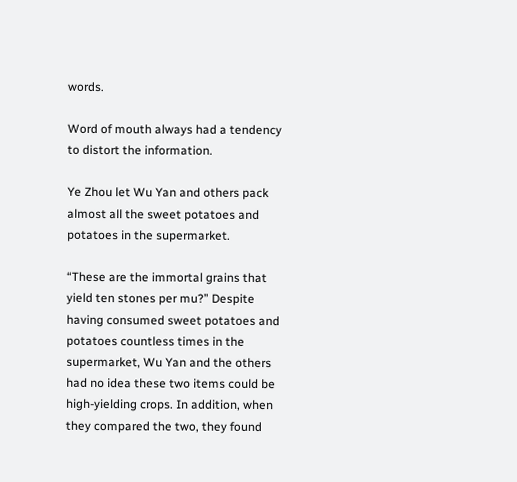words.

Word of mouth always had a tendency to distort the information.

Ye Zhou let Wu Yan and others pack almost all the sweet potatoes and potatoes in the supermarket.

“These are the immortal grains that yield ten stones per mu?” Despite having consumed sweet potatoes and potatoes countless times in the supermarket, Wu Yan and the others had no idea these two items could be high-yielding crops. In addition, when they compared the two, they found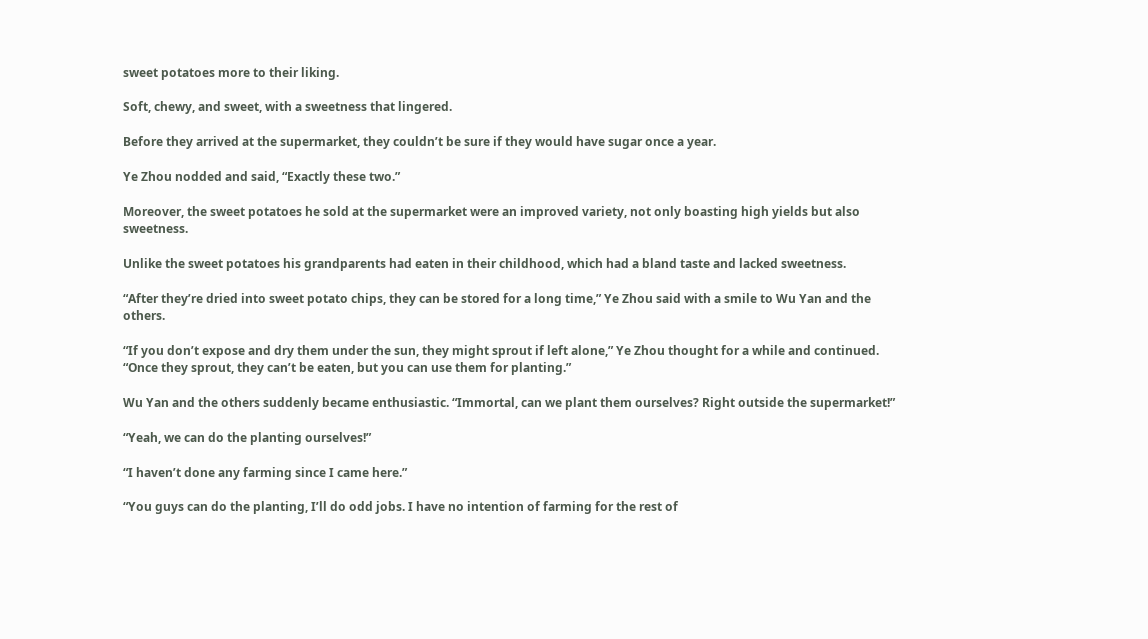sweet potatoes more to their liking.

Soft, chewy, and sweet, with a sweetness that lingered.

Before they arrived at the supermarket, they couldn’t be sure if they would have sugar once a year.

Ye Zhou nodded and said, “Exactly these two.”

Moreover, the sweet potatoes he sold at the supermarket were an improved variety, not only boasting high yields but also sweetness.

Unlike the sweet potatoes his grandparents had eaten in their childhood, which had a bland taste and lacked sweetness.

“After they’re dried into sweet potato chips, they can be stored for a long time,” Ye Zhou said with a smile to Wu Yan and the others.

“If you don’t expose and dry them under the sun, they might sprout if left alone,” Ye Zhou thought for a while and continued. “Once they sprout, they can’t be eaten, but you can use them for planting.”

Wu Yan and the others suddenly became enthusiastic. “Immortal, can we plant them ourselves? Right outside the supermarket!”

“Yeah, we can do the planting ourselves!”

“I haven’t done any farming since I came here.”

“You guys can do the planting, I’ll do odd jobs. I have no intention of farming for the rest of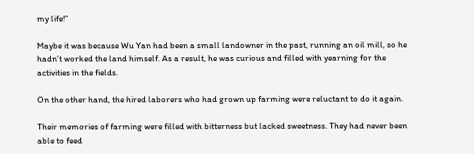my life!”

Maybe it was because Wu Yan had been a small landowner in the past, running an oil mill, so he hadn’t worked the land himself. As a result, he was curious and filled with yearning for the activities in the fields.

On the other hand, the hired laborers who had grown up farming were reluctant to do it again.

Their memories of farming were filled with bitterness but lacked sweetness. They had never been able to feed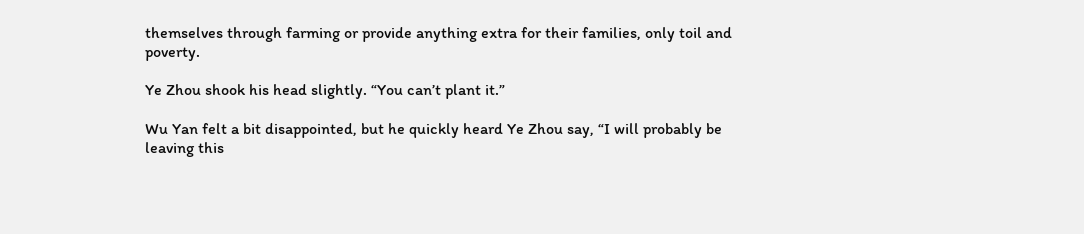themselves through farming or provide anything extra for their families, only toil and poverty.

Ye Zhou shook his head slightly. “You can’t plant it.”

Wu Yan felt a bit disappointed, but he quickly heard Ye Zhou say, “I will probably be leaving this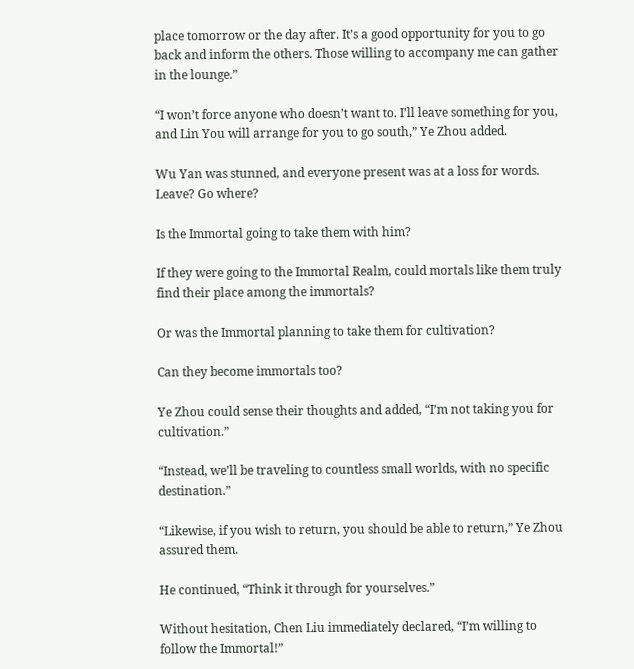place tomorrow or the day after. It’s a good opportunity for you to go back and inform the others. Those willing to accompany me can gather in the lounge.”

“I won’t force anyone who doesn’t want to. I’ll leave something for you, and Lin You will arrange for you to go south,” Ye Zhou added.

Wu Yan was stunned, and everyone present was at a loss for words. Leave? Go where?

Is the Immortal going to take them with him?

If they were going to the Immortal Realm, could mortals like them truly find their place among the immortals?

Or was the Immortal planning to take them for cultivation?

Can they become immortals too?

Ye Zhou could sense their thoughts and added, “I’m not taking you for cultivation.”

“Instead, we’ll be traveling to countless small worlds, with no specific destination.”

“Likewise, if you wish to return, you should be able to return,” Ye Zhou assured them.

He continued, “Think it through for yourselves.”

Without hesitation, Chen Liu immediately declared, “I’m willing to follow the Immortal!”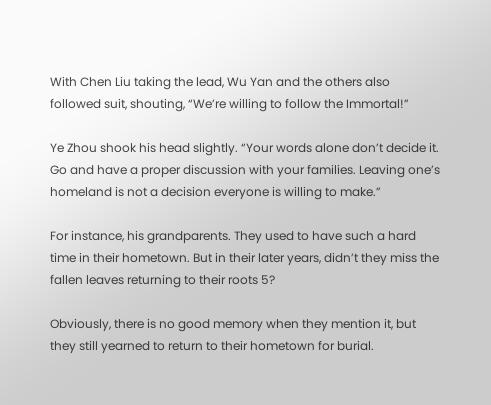With Chen Liu taking the lead, Wu Yan and the others also followed suit, shouting, “We’re willing to follow the Immortal!”

Ye Zhou shook his head slightly. “Your words alone don’t decide it. Go and have a proper discussion with your families. Leaving one’s homeland is not a decision everyone is willing to make.”

For instance, his grandparents. They used to have such a hard time in their hometown. But in their later years, didn’t they miss the fallen leaves returning to their roots 5?

Obviously, there is no good memory when they mention it, but they still yearned to return to their hometown for burial.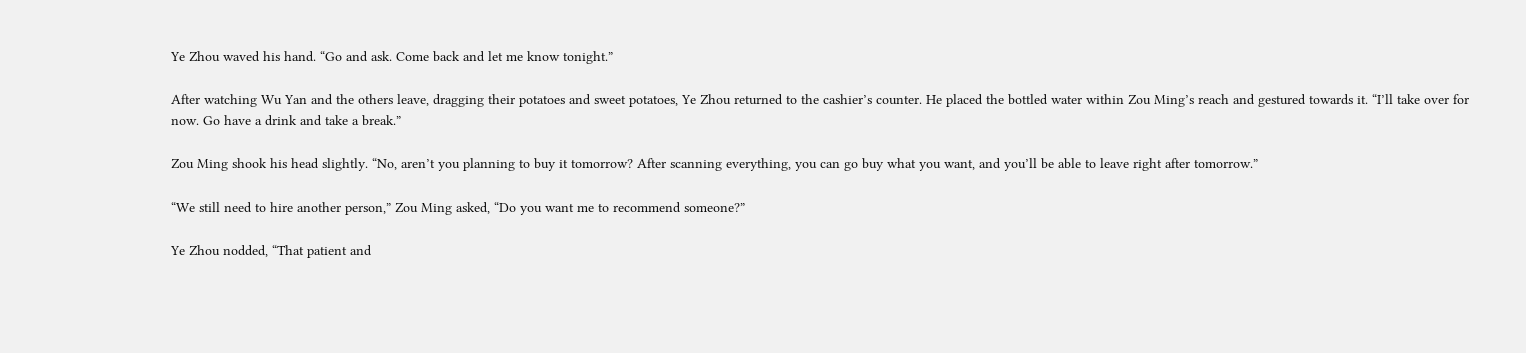Ye Zhou waved his hand. “Go and ask. Come back and let me know tonight.”

After watching Wu Yan and the others leave, dragging their potatoes and sweet potatoes, Ye Zhou returned to the cashier’s counter. He placed the bottled water within Zou Ming’s reach and gestured towards it. “I’ll take over for now. Go have a drink and take a break.”

Zou Ming shook his head slightly. “No, aren’t you planning to buy it tomorrow? After scanning everything, you can go buy what you want, and you’ll be able to leave right after tomorrow.”

“We still need to hire another person,” Zou Ming asked, “Do you want me to recommend someone?”

Ye Zhou nodded, “That patient and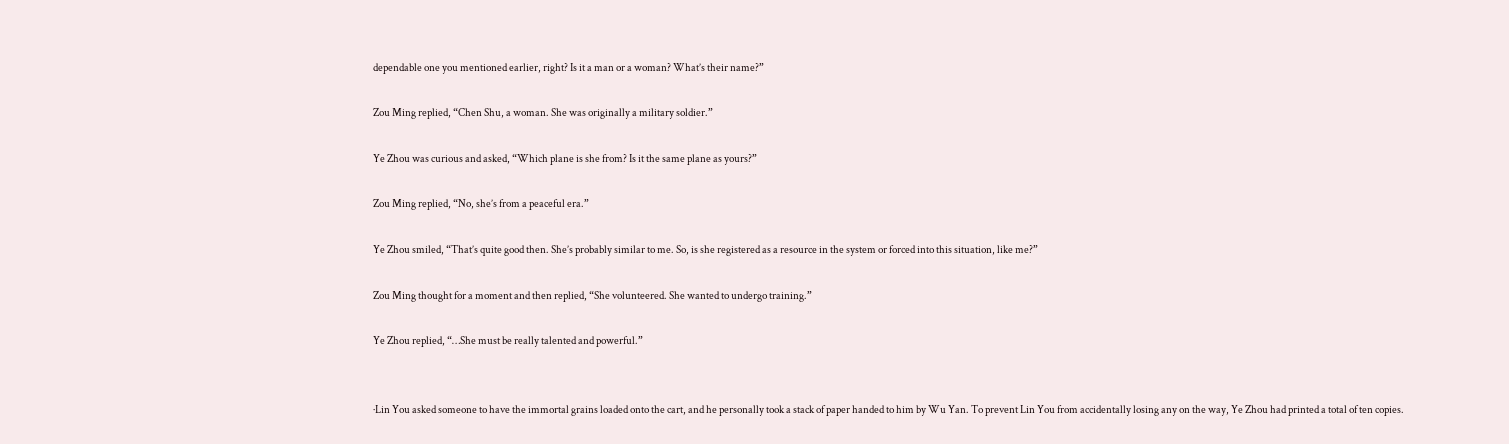dependable one you mentioned earlier, right? Is it a man or a woman? What’s their name?”

Zou Ming replied, “Chen Shu, a woman. She was originally a military soldier.”

Ye Zhou was curious and asked, “Which plane is she from? Is it the same plane as yours?”

Zou Ming replied, “No, she’s from a peaceful era.”

Ye Zhou smiled, “That’s quite good then. She’s probably similar to me. So, is she registered as a resource in the system or forced into this situation, like me?”

Zou Ming thought for a moment and then replied, “She volunteered. She wanted to undergo training.”

Ye Zhou replied, “…She must be really talented and powerful.”


·Lin You asked someone to have the immortal grains loaded onto the cart, and he personally took a stack of paper handed to him by Wu Yan. To prevent Lin You from accidentally losing any on the way, Ye Zhou had printed a total of ten copies.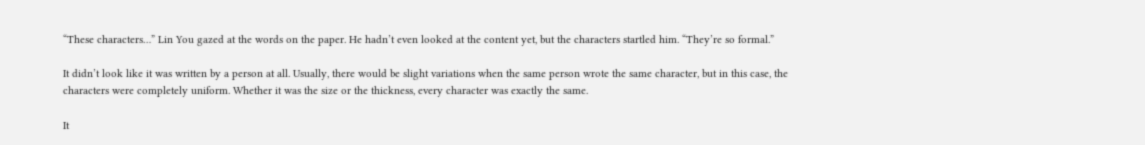“These characters…” Lin You gazed at the words on the paper. He hadn’t even looked at the content yet, but the characters startled him. “They’re so formal.”

It didn’t look like it was written by a person at all. Usually, there would be slight variations when the same person wrote the same character, but in this case, the characters were completely uniform. Whether it was the size or the thickness, every character was exactly the same.

It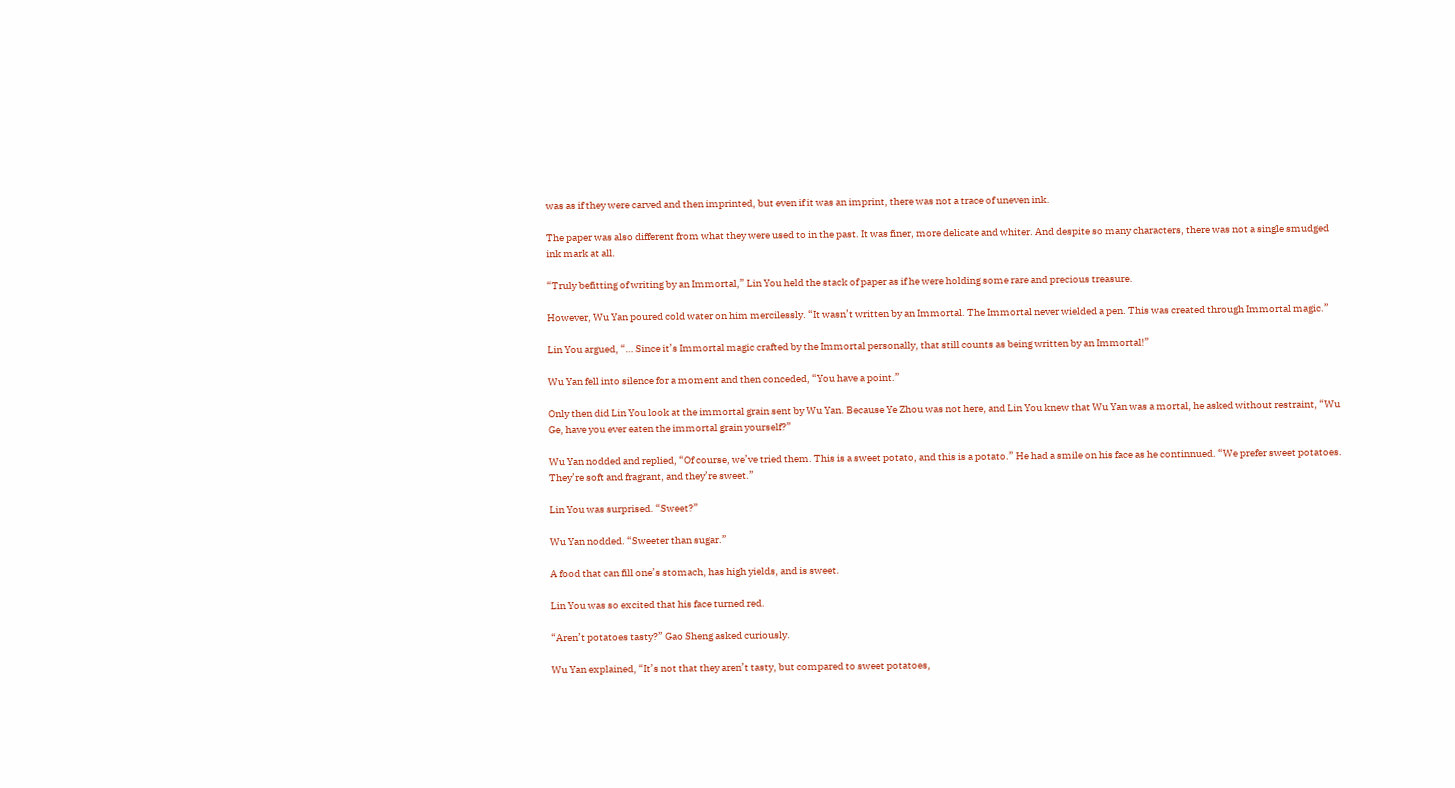was as if they were carved and then imprinted, but even if it was an imprint, there was not a trace of uneven ink.

The paper was also different from what they were used to in the past. It was finer, more delicate and whiter. And despite so many characters, there was not a single smudged ink mark at all.

“Truly befitting of writing by an Immortal,” Lin You held the stack of paper as if he were holding some rare and precious treasure.

However, Wu Yan poured cold water on him mercilessly. “It wasn’t written by an Immortal. The Immortal never wielded a pen. This was created through Immortal magic.”

Lin You argued, “… Since it’s Immortal magic crafted by the Immortal personally, that still counts as being written by an Immortal!”

Wu Yan fell into silence for a moment and then conceded, “You have a point.”

Only then did Lin You look at the immortal grain sent by Wu Yan. Because Ye Zhou was not here, and Lin You knew that Wu Yan was a mortal, he asked without restraint, “Wu Ge, have you ever eaten the immortal grain yourself?”

Wu Yan nodded and replied, “Of course, we’ve tried them. This is a sweet potato, and this is a potato.” He had a smile on his face as he continnued. “We prefer sweet potatoes. They’re soft and fragrant, and they’re sweet.”

Lin You was surprised. “Sweet?”

Wu Yan nodded. “Sweeter than sugar.”

A food that can fill one’s stomach, has high yields, and is sweet.

Lin You was so excited that his face turned red.

“Aren’t potatoes tasty?” Gao Sheng asked curiously.

Wu Yan explained, “It’s not that they aren’t tasty, but compared to sweet potatoes,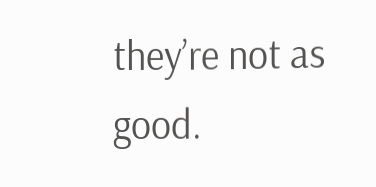they’re not as good.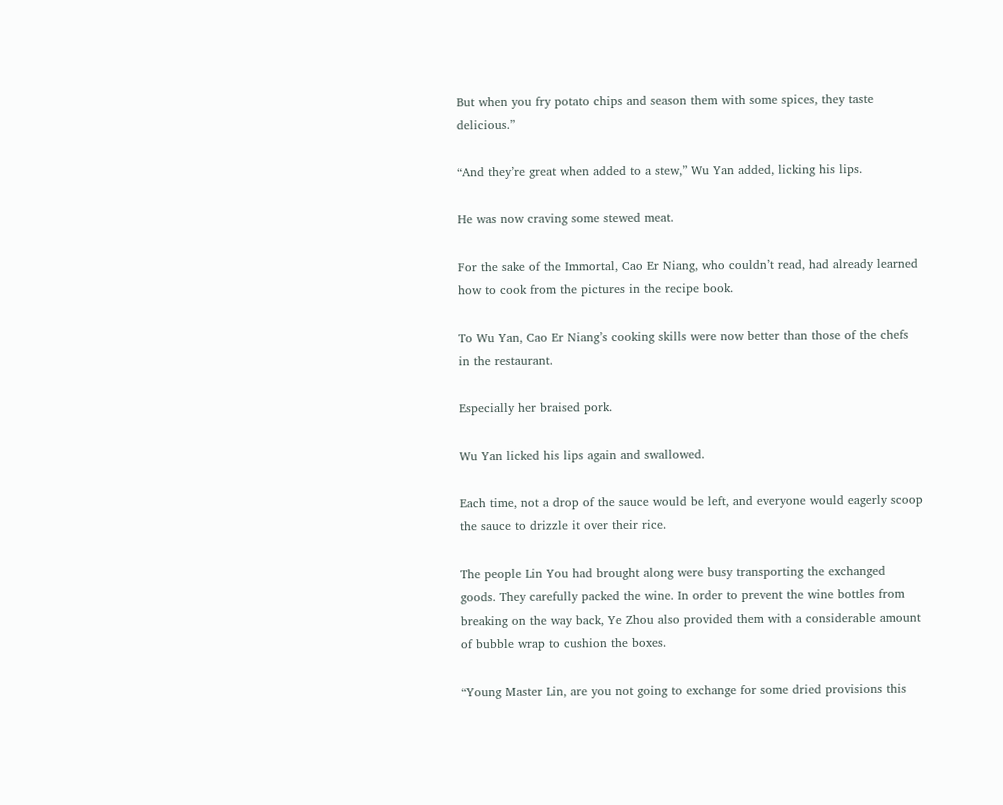But when you fry potato chips and season them with some spices, they taste delicious.”

“And they’re great when added to a stew,” Wu Yan added, licking his lips.

He was now craving some stewed meat.

For the sake of the Immortal, Cao Er Niang, who couldn’t read, had already learned how to cook from the pictures in the recipe book.

To Wu Yan, Cao Er Niang’s cooking skills were now better than those of the chefs in the restaurant.

Especially her braised pork.

Wu Yan licked his lips again and swallowed.

Each time, not a drop of the sauce would be left, and everyone would eagerly scoop the sauce to drizzle it over their rice.

The people Lin You had brought along were busy transporting the exchanged goods. They carefully packed the wine. In order to prevent the wine bottles from breaking on the way back, Ye Zhou also provided them with a considerable amount of bubble wrap to cushion the boxes.

“Young Master Lin, are you not going to exchange for some dried provisions this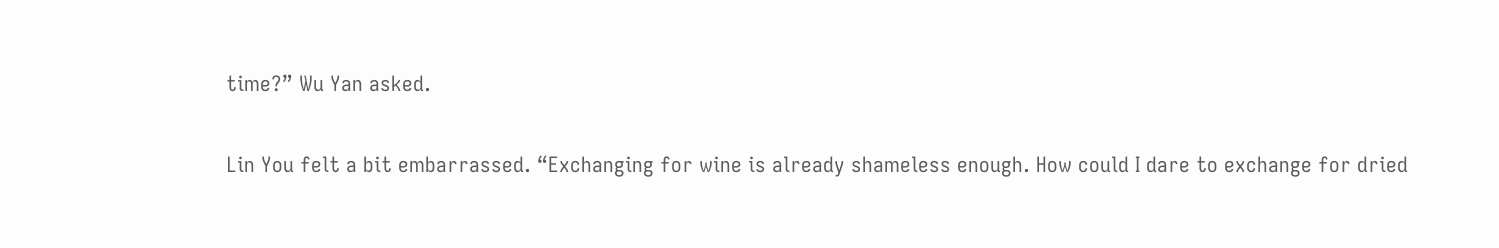time?” Wu Yan asked.

Lin You felt a bit embarrassed. “Exchanging for wine is already shameless enough. How could I dare to exchange for dried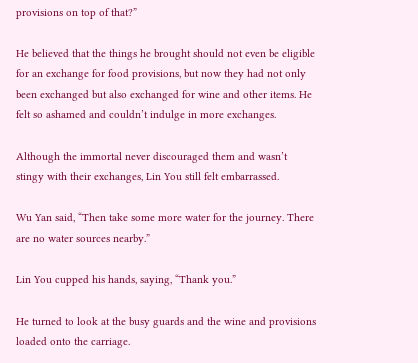provisions on top of that?”

He believed that the things he brought should not even be eligible for an exchange for food provisions, but now they had not only been exchanged but also exchanged for wine and other items. He felt so ashamed and couldn’t indulge in more exchanges.

Although the immortal never discouraged them and wasn’t stingy with their exchanges, Lin You still felt embarrassed.

Wu Yan said, “Then take some more water for the journey. There are no water sources nearby.”

Lin You cupped his hands, saying, “Thank you.”

He turned to look at the busy guards and the wine and provisions loaded onto the carriage.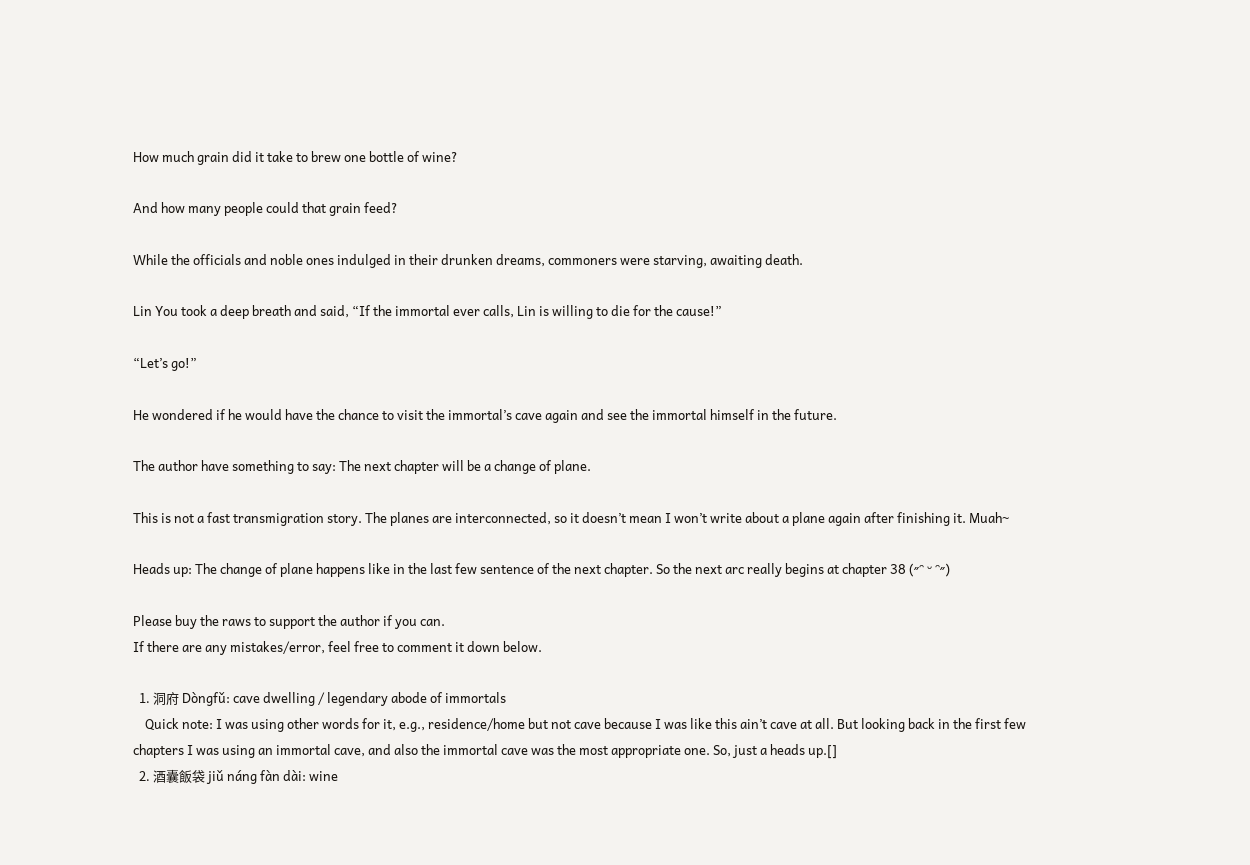How much grain did it take to brew one bottle of wine?

And how many people could that grain feed?

While the officials and noble ones indulged in their drunken dreams, commoners were starving, awaiting death.

Lin You took a deep breath and said, “If the immortal ever calls, Lin is willing to die for the cause!”

“Let’s go!”

He wondered if he would have the chance to visit the immortal’s cave again and see the immortal himself in the future.

The author have something to say: The next chapter will be a change of plane.

This is not a fast transmigration story. The planes are interconnected, so it doesn’t mean I won’t write about a plane again after finishing it. Muah~

Heads up: The change of plane happens like in the last few sentence of the next chapter. So the next arc really begins at chapter 38 (˶ᵔ ᵕ ᵔ˶)

Please buy the raws to support the author if you can.
If there are any mistakes/error, feel free to comment it down below.

  1. 洞府 Dòngfǔ: cave dwelling / legendary abode of immortals
    Quick note: I was using other words for it, e.g., residence/home but not cave because I was like this ain’t cave at all. But looking back in the first few chapters I was using an immortal cave, and also the immortal cave was the most appropriate one. So, just a heads up.[]
  2. 酒囊飯袋 jiǔ náng fàn dài: wine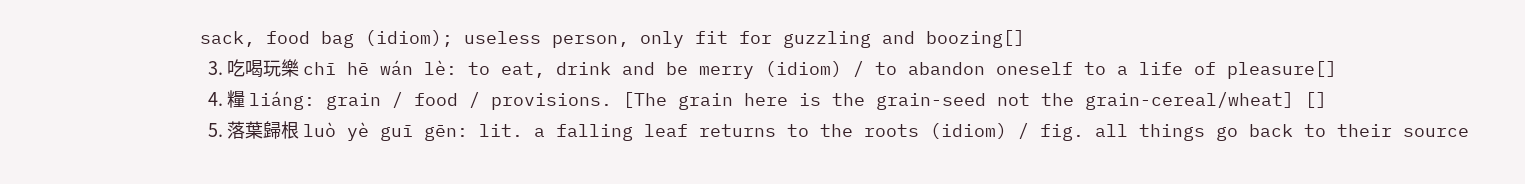sack, food bag (idiom); useless person, only fit for guzzling and boozing[]
  3. 吃喝玩樂 chī hē wán lè: to eat, drink and be merry (idiom) / to abandon oneself to a life of pleasure[]
  4. 糧 liáng: grain / food / provisions. [The grain here is the grain-seed not the grain-cereal/wheat] []
  5. 落葉歸根 luò yè guī gēn: lit. a falling leaf returns to the roots (idiom) / fig. all things go back to their source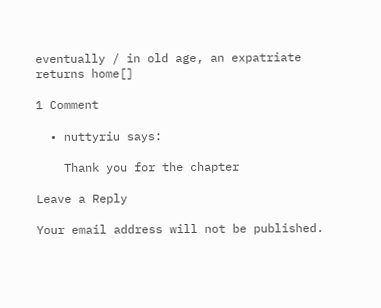eventually / in old age, an expatriate returns home[]

1 Comment

  • nuttyriu says:

    Thank you for the chapter

Leave a Reply

Your email address will not be published.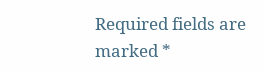Required fields are marked *